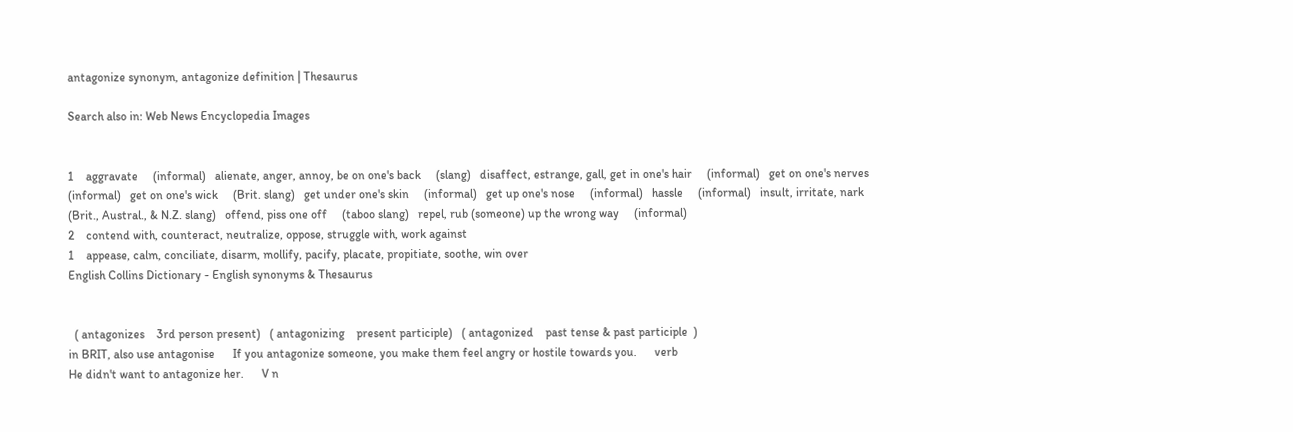antagonize synonym, antagonize definition | Thesaurus

Search also in: Web News Encyclopedia Images


1    aggravate     (informal)   alienate, anger, annoy, be on one's back     (slang)   disaffect, estrange, gall, get in one's hair     (informal)   get on one's nerves     (informal)   get on one's wick     (Brit. slang)   get under one's skin     (informal)   get up one's nose     (informal)   hassle     (informal)   insult, irritate, nark     (Brit., Austral., & N.Z. slang)   offend, piss one off     (taboo slang)   repel, rub (someone) up the wrong way     (informal)
2    contend with, counteract, neutralize, oppose, struggle with, work against
1    appease, calm, conciliate, disarm, mollify, pacify, placate, propitiate, soothe, win over
English Collins Dictionary - English synonyms & Thesaurus


  ( antagonizes    3rd person present)   ( antagonizing    present participle)   ( antagonized    past tense & past participle  )
in BRIT, also use antagonise      If you antagonize someone, you make them feel angry or hostile towards you.      verb
He didn't want to antagonize her.      V n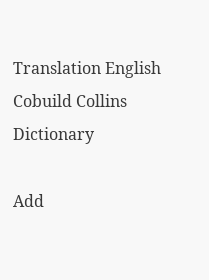Translation English Cobuild Collins Dictionary

Add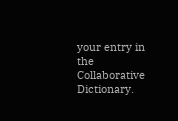your entry in the Collaborative Dictionary.